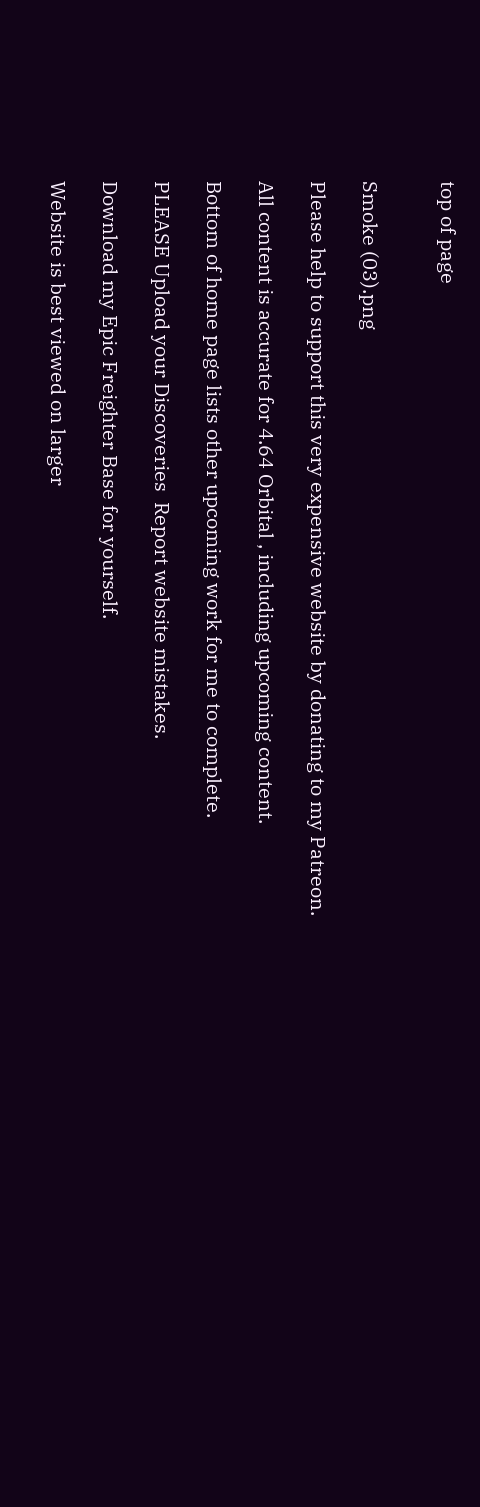top of page


Smoke (03).png

Please help to support this very expensive website by donating to my Patreon.

All content is accurate for 4.64 Orbital , including upcoming content.

Bottom of home page lists other upcoming work for me to complete.

PLEASE Upload your Discoveries  Report website mistakes.

Download my Epic Freighter Base for yourself.

Website is best viewed on larger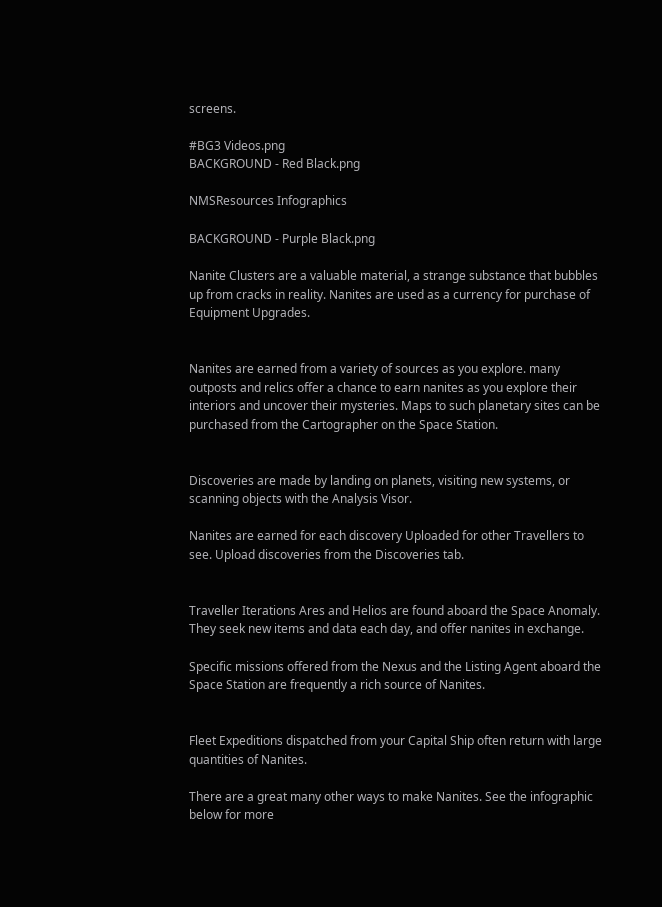screens.

#BG3 Videos.png
BACKGROUND - Red Black.png

NMSResources Infographics

BACKGROUND - Purple Black.png

Nanite Clusters are a valuable material, a strange substance that bubbles up from cracks in reality. Nanites are used as a currency for purchase of Equipment Upgrades.


Nanites are earned from a variety of sources as you explore. many outposts and relics offer a chance to earn nanites as you explore their interiors and uncover their mysteries. Maps to such planetary sites can be purchased from the Cartographer on the Space Station.


Discoveries are made by landing on planets, visiting new systems, or scanning objects with the Analysis Visor.

Nanites are earned for each discovery Uploaded for other Travellers to see. Upload discoveries from the Discoveries tab.


Traveller Iterations Ares and Helios are found aboard the Space Anomaly. They seek new items and data each day, and offer nanites in exchange.

Specific missions offered from the Nexus and the Listing Agent aboard the Space Station are frequently a rich source of Nanites.


Fleet Expeditions dispatched from your Capital Ship often return with large quantities of Nanites.

There are a great many other ways to make Nanites. See the infographic below for more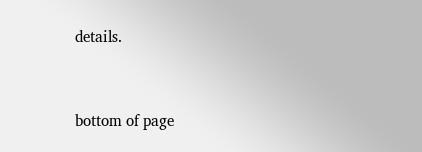details.



bottom of page